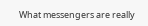What messengers are really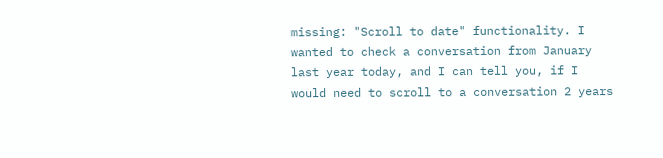missing: "Scroll to date" functionality. I wanted to check a conversation from January last year today, and I can tell you, if I would need to scroll to a conversation 2 years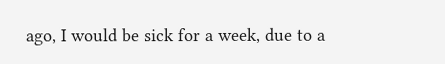ago, I would be sick for a week, due to a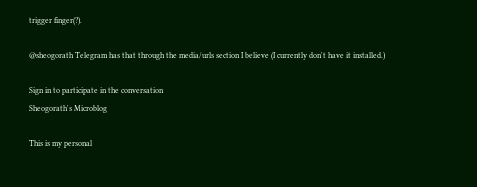trigger finger(?).

@sheogorath Telegram has that through the media/urls section I believe (I currently don't have it installed.)

Sign in to participate in the conversation
Sheogorath's Microblog

This is my personal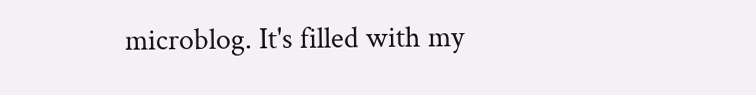microblog. It's filled with my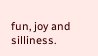fun, joy and silliness.